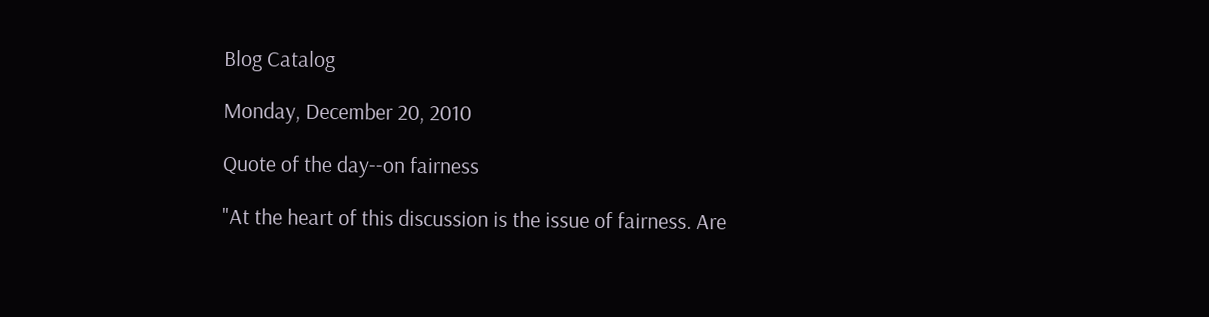Blog Catalog

Monday, December 20, 2010

Quote of the day--on fairness

"At the heart of this discussion is the issue of fairness. Are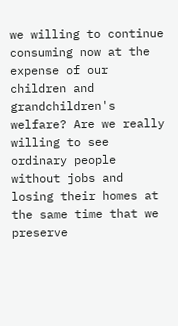we willing to continue consuming now at the expense of our children and grandchildren's welfare? Are we really willing to see ordinary people without jobs and losing their homes at the same time that we preserve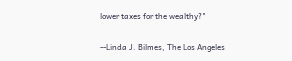lower taxes for the wealthy?"

--Linda J. Bilmes, The Los Angeles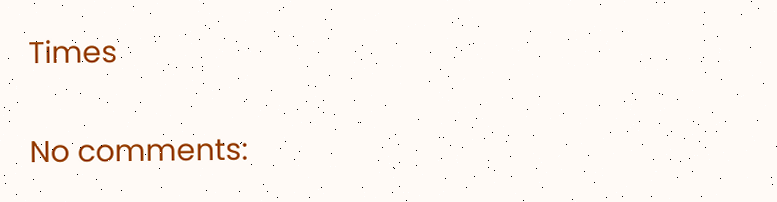Times


No comments: